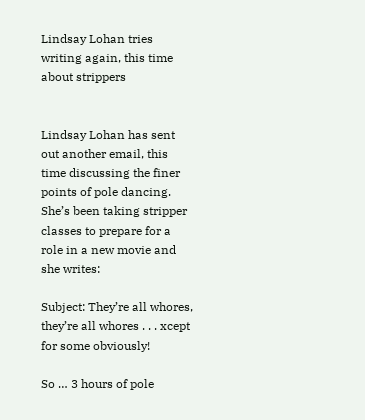Lindsay Lohan tries writing again, this time about strippers


Lindsay Lohan has sent out another email, this time discussing the finer points of pole dancing. She’s been taking stripper classes to prepare for a role in a new movie and she writes:

Subject: They’re all whores, they’re all whores . . . xcept for some obviously!

So … 3 hours of pole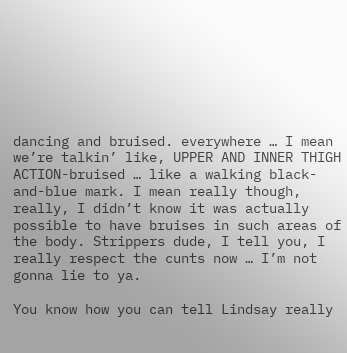dancing and bruised. everywhere … I mean we’re talkin’ like, UPPER AND INNER THIGH ACTION-bruised … like a walking black-and-blue mark. I mean really though, really, I didn’t know it was actually possible to have bruises in such areas of the body. Strippers dude, I tell you, I really respect the cunts now … I’m not gonna lie to ya.

You know how you can tell Lindsay really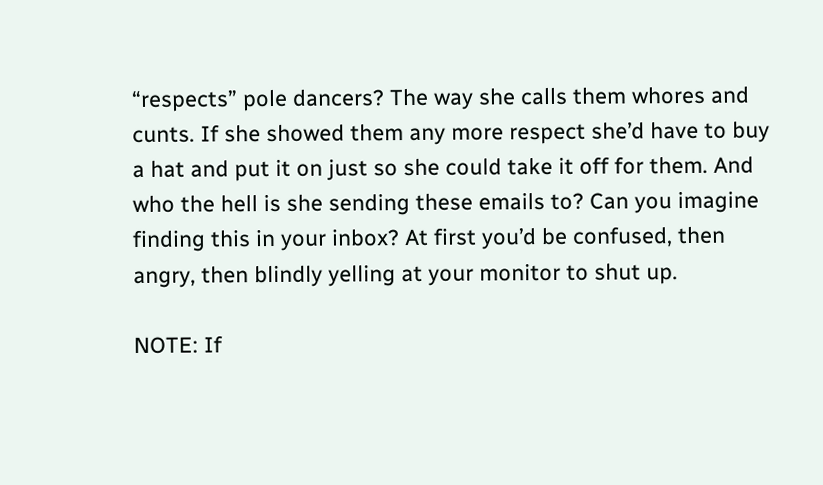“respects” pole dancers? The way she calls them whores and cunts. If she showed them any more respect she’d have to buy a hat and put it on just so she could take it off for them. And who the hell is she sending these emails to? Can you imagine finding this in your inbox? At first you’d be confused, then angry, then blindly yelling at your monitor to shut up.

NOTE: If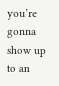you’re gonna show up to an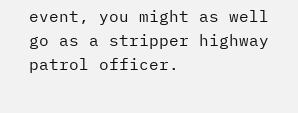event, you might as well go as a stripper highway patrol officer.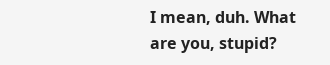I mean, duh. What are you, stupid?